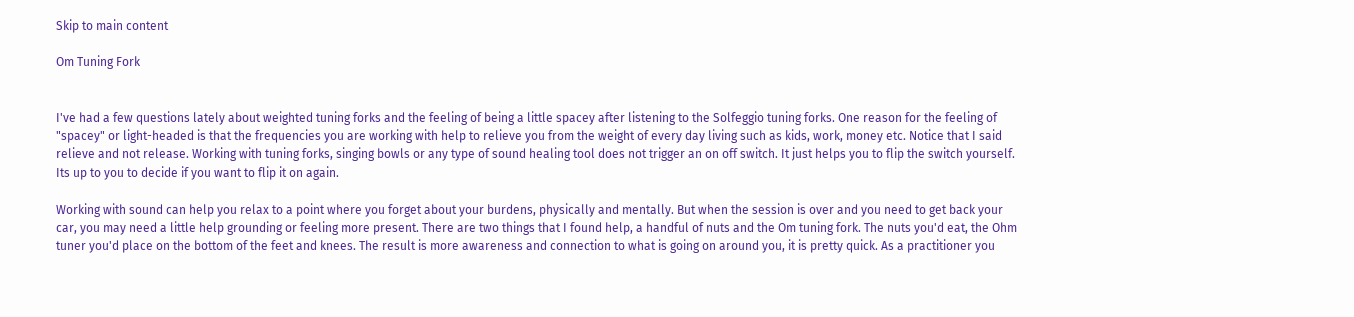Skip to main content

Om Tuning Fork


I've had a few questions lately about weighted tuning forks and the feeling of being a little spacey after listening to the Solfeggio tuning forks. One reason for the feeling of "spacey" or light-headed is that the frequencies you are working with help to relieve you from the weight of every day living such as kids, work, money etc. Notice that I said relieve and not release. Working with tuning forks, singing bowls or any type of sound healing tool does not trigger an on off switch. It just helps you to flip the switch yourself. Its up to you to decide if you want to flip it on again.

Working with sound can help you relax to a point where you forget about your burdens, physically and mentally. But when the session is over and you need to get back your car, you may need a little help grounding or feeling more present. There are two things that I found help, a handful of nuts and the Om tuning fork. The nuts you'd eat, the Ohm tuner you'd place on the bottom of the feet and knees. The result is more awareness and connection to what is going on around you, it is pretty quick. As a practitioner you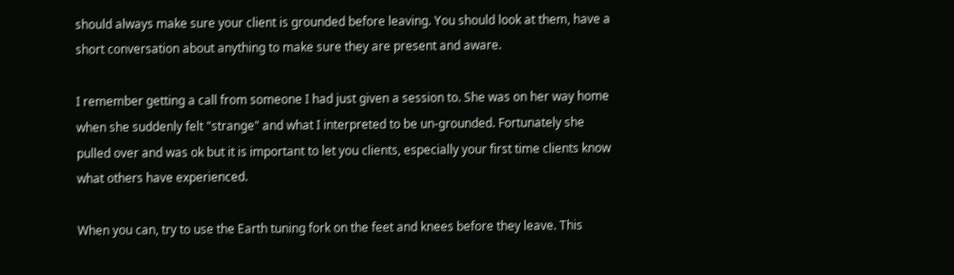should always make sure your client is grounded before leaving. You should look at them, have a short conversation about anything to make sure they are present and aware.

I remember getting a call from someone I had just given a session to. She was on her way home when she suddenly felt "strange" and what I interpreted to be un-grounded. Fortunately she pulled over and was ok but it is important to let you clients, especially your first time clients know what others have experienced.

When you can, try to use the Earth tuning fork on the feet and knees before they leave. This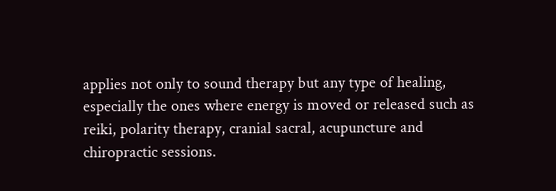applies not only to sound therapy but any type of healing, especially the ones where energy is moved or released such as reiki, polarity therapy, cranial sacral, acupuncture and chiropractic sessions.